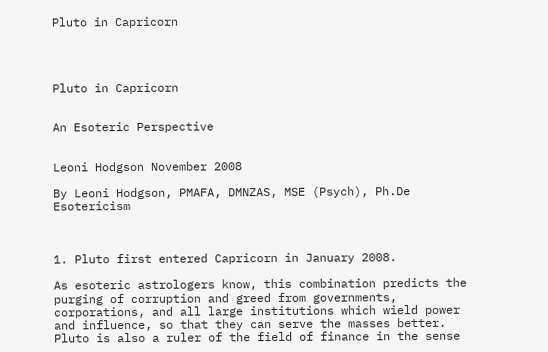Pluto in Capricorn




Pluto in Capricorn


An Esoteric Perspective


Leoni Hodgson November 2008

By Leoni Hodgson, PMAFA, DMNZAS, MSE (Psych), Ph.De Esotericism



1. Pluto first entered Capricorn in January 2008.

As esoteric astrologers know, this combination predicts the purging of corruption and greed from governments, corporations, and all large institutions which wield power and influence, so that they can serve the masses better. Pluto is also a ruler of the field of finance in the sense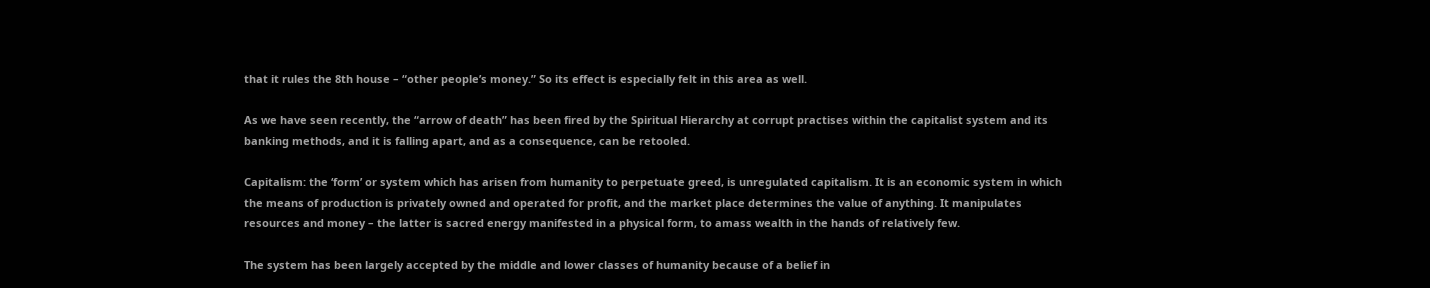that it rules the 8th house – “other people’s money.” So its effect is especially felt in this area as well.

As we have seen recently, the “arrow of death” has been fired by the Spiritual Hierarchy at corrupt practises within the capitalist system and its banking methods, and it is falling apart, and as a consequence, can be retooled.

Capitalism: the ‘form’ or system which has arisen from humanity to perpetuate greed, is unregulated capitalism. It is an economic system in which the means of production is privately owned and operated for profit, and the market place determines the value of anything. It manipulates resources and money – the latter is sacred energy manifested in a physical form, to amass wealth in the hands of relatively few.

The system has been largely accepted by the middle and lower classes of humanity because of a belief in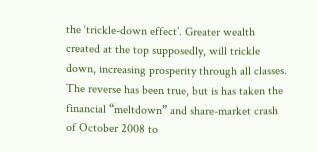the ‘trickle-down effect’. Greater wealth created at the top supposedly, will trickle down, increasing prosperity through all classes. The reverse has been true, but is has taken the financial “meltdown” and share-market crash of October 2008 to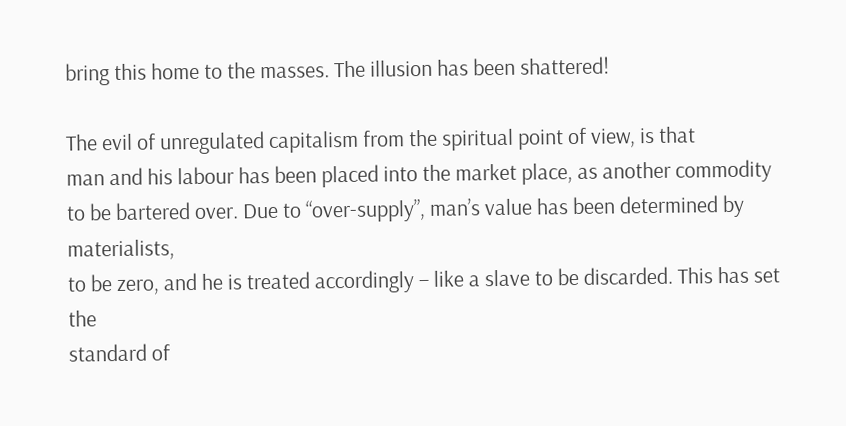bring this home to the masses. The illusion has been shattered!

The evil of unregulated capitalism from the spiritual point of view, is that
man and his labour has been placed into the market place, as another commodity
to be bartered over. Due to “over-supply”, man’s value has been determined by materialists,
to be zero, and he is treated accordingly – like a slave to be discarded. This has set the
standard of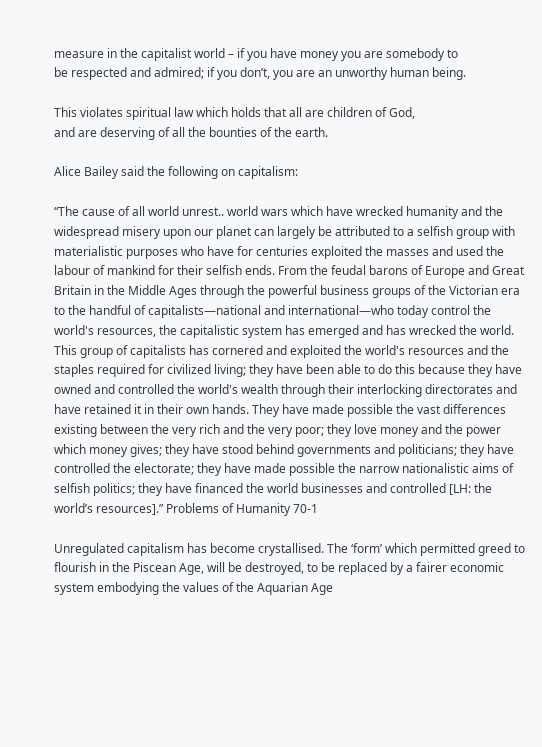measure in the capitalist world – if you have money you are somebody to
be respected and admired; if you don’t, you are an unworthy human being.

This violates spiritual law which holds that all are children of God,
and are deserving of all the bounties of the earth.

Alice Bailey said the following on capitalism:

“The cause of all world unrest.. world wars which have wrecked humanity and the widespread misery upon our planet can largely be attributed to a selfish group with materialistic purposes who have for centuries exploited the masses and used the labour of mankind for their selfish ends. From the feudal barons of Europe and Great Britain in the Middle Ages through the powerful business groups of the Victorian era to the handful of capitalists—national and international—who today control the world's resources, the capitalistic system has emerged and has wrecked the world. This group of capitalists has cornered and exploited the world's resources and the staples required for civilized living; they have been able to do this because they have owned and controlled the world's wealth through their interlocking directorates and have retained it in their own hands. They have made possible the vast differences existing between the very rich and the very poor; they love money and the power which money gives; they have stood behind governments and politicians; they have controlled the electorate; they have made possible the narrow nationalistic aims of selfish politics; they have financed the world businesses and controlled [LH: the world’s resources].” Problems of Humanity 70-1

Unregulated capitalism has become crystallised. The ‘form’ which permitted greed to flourish in the Piscean Age, will be destroyed, to be replaced by a fairer economic system embodying the values of the Aquarian Age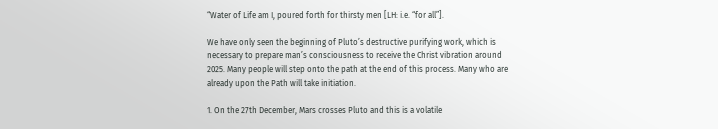“Water of Life am I, poured forth for thirsty men [LH: i.e. “for all”].

We have only seen the beginning of Pluto’s destructive purifying work, which is necessary to prepare man’s consciousness to receive the Christ vibration around 2025. Many people will step onto the path at the end of this process. Many who are already upon the Path will take initiation.

1. On the 27th December, Mars crosses Pluto and this is a volatile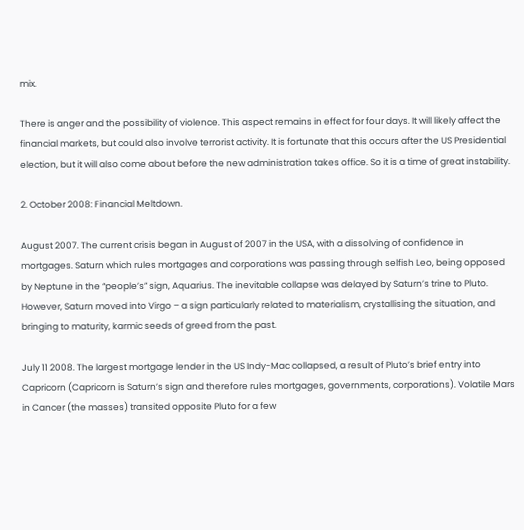mix.

There is anger and the possibility of violence. This aspect remains in effect for four days. It will likely affect the financial markets, but could also involve terrorist activity. It is fortunate that this occurs after the US Presidential election, but it will also come about before the new administration takes office. So it is a time of great instability.

2. October 2008: Financial Meltdown.

August 2007. The current crisis began in August of 2007 in the USA, with a dissolving of confidence in mortgages. Saturn which rules mortgages and corporations was passing through selfish Leo, being opposed by Neptune in the “people’s” sign, Aquarius. The inevitable collapse was delayed by Saturn’s trine to Pluto. However, Saturn moved into Virgo – a sign particularly related to materialism, crystallising the situation, and bringing to maturity, karmic seeds of greed from the past.

July 11 2008. The largest mortgage lender in the US Indy-Mac collapsed, a result of Pluto’s brief entry into Capricorn (Capricorn is Saturn’s sign and therefore rules mortgages, governments, corporations). Volatile Mars in Cancer (the masses) transited opposite Pluto for a few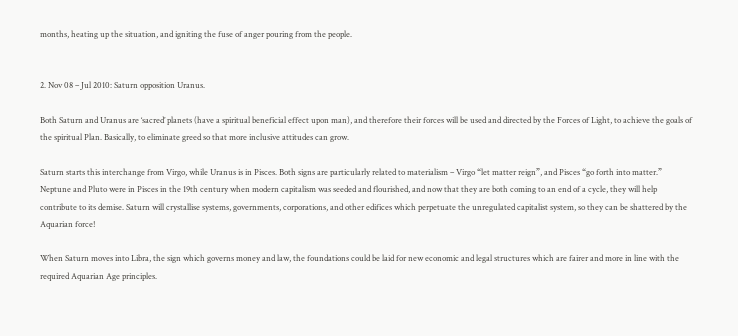months, heating up the situation, and igniting the fuse of anger pouring from the people.


2. Nov 08 – Jul 2010: Saturn opposition Uranus.

Both Saturn and Uranus are ‘sacred’ planets (have a spiritual beneficial effect upon man), and therefore their forces will be used and directed by the Forces of Light, to achieve the goals of the spiritual Plan. Basically, to eliminate greed so that more inclusive attitudes can grow.

Saturn starts this interchange from Virgo, while Uranus is in Pisces. Both signs are particularly related to materialism – Virgo “let matter reign”, and Pisces “go forth into matter.” Neptune and Pluto were in Pisces in the 19th century when modern capitalism was seeded and flourished, and now that they are both coming to an end of a cycle, they will help contribute to its demise. Saturn will crystallise systems, governments, corporations, and other edifices which perpetuate the unregulated capitalist system, so they can be shattered by the Aquarian force!

When Saturn moves into Libra, the sign which governs money and law, the foundations could be laid for new economic and legal structures which are fairer and more in line with the required Aquarian Age principles.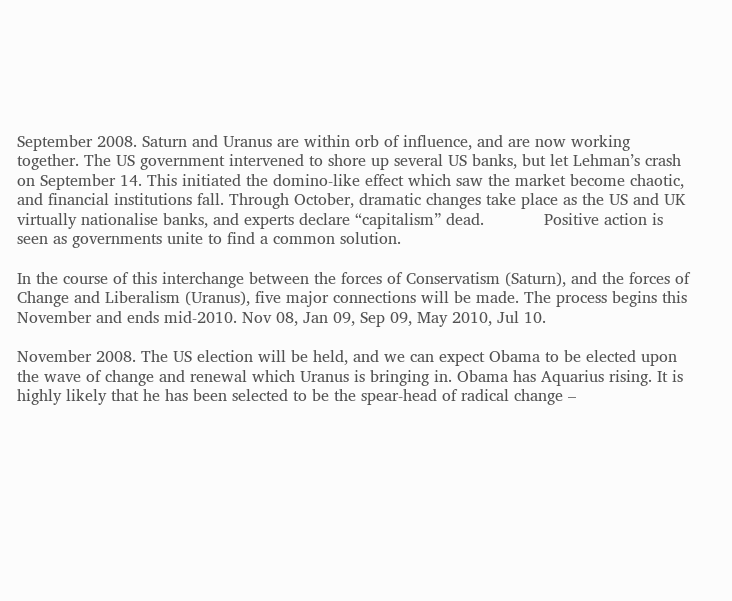September 2008. Saturn and Uranus are within orb of influence, and are now working together. The US government intervened to shore up several US banks, but let Lehman’s crash on September 14. This initiated the domino-like effect which saw the market become chaotic, and financial institutions fall. Through October, dramatic changes take place as the US and UK virtually nationalise banks, and experts declare “capitalism” dead.            Positive action is seen as governments unite to find a common solution.

In the course of this interchange between the forces of Conservatism (Saturn), and the forces of Change and Liberalism (Uranus), five major connections will be made. The process begins this November and ends mid-2010. Nov 08, Jan 09, Sep 09, May 2010, Jul 10.

November 2008. The US election will be held, and we can expect Obama to be elected upon the wave of change and renewal which Uranus is bringing in. Obama has Aquarius rising. It is highly likely that he has been selected to be the spear-head of radical change –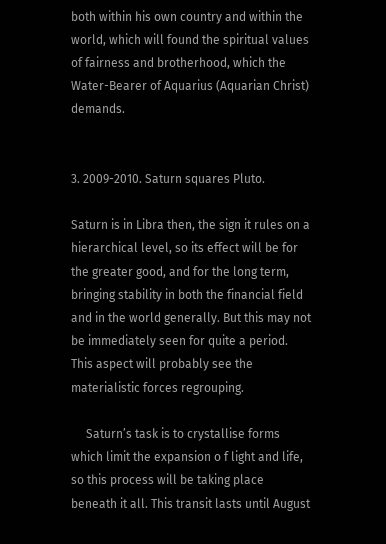both within his own country and within the world, which will found the spiritual values of fairness and brotherhood, which the Water-Bearer of Aquarius (Aquarian Christ) demands.


3. 2009-2010. Saturn squares Pluto.

Saturn is in Libra then, the sign it rules on a hierarchical level, so its effect will be for the greater good, and for the long term, bringing stability in both the financial field and in the world generally. But this may not be immediately seen for quite a period. This aspect will probably see the materialistic forces regrouping.

     Saturn’s task is to crystallise forms which limit the expansion o f light and life, so this process will be taking place beneath it all. This transit lasts until August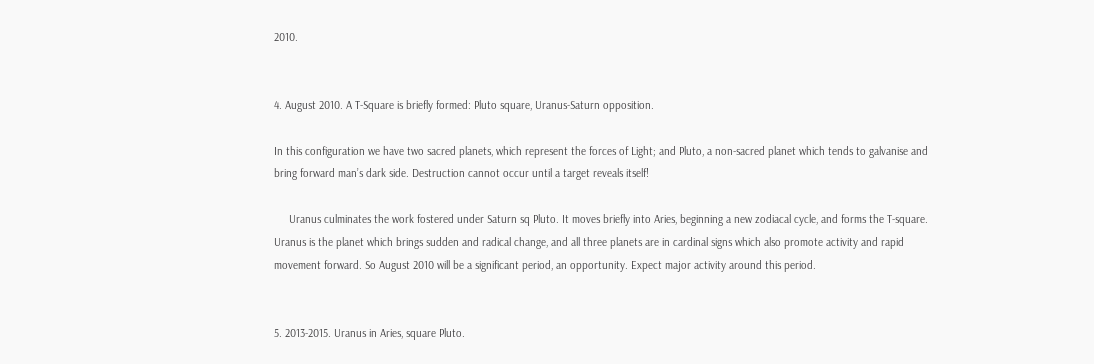2010.


4. August 2010. A T-Square is briefly formed: Pluto square, Uranus-Saturn opposition.

In this configuration we have two sacred planets, which represent the forces of Light; and Pluto, a non-sacred planet which tends to galvanise and bring forward man’s dark side. Destruction cannot occur until a target reveals itself!

     Uranus culminates the work fostered under Saturn sq Pluto. It moves briefly into Aries, beginning a new zodiacal cycle, and forms the T-square. Uranus is the planet which brings sudden and radical change, and all three planets are in cardinal signs which also promote activity and rapid movement forward. So August 2010 will be a significant period, an opportunity. Expect major activity around this period.


5. 2013-2015. Uranus in Aries, square Pluto.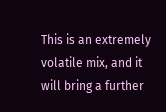This is an extremely volatile mix, and it will bring a further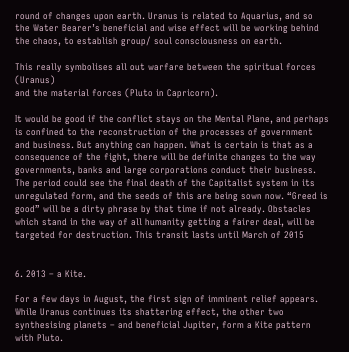round of changes upon earth. Uranus is related to Aquarius, and so the Water Bearer’s beneficial and wise effect will be working behind the chaos, to establish group/ soul consciousness on earth.

This really symbolises all out warfare between the spiritual forces (Uranus)
and the material forces (Pluto in Capricorn).

It would be good if the conflict stays on the Mental Plane, and perhaps is confined to the reconstruction of the processes of government and business. But anything can happen. What is certain is that as a consequence of the fight, there will be definite changes to the way governments, banks and large corporations conduct their business. The period could see the final death of the Capitalist system in its unregulated form, and the seeds of this are being sown now. “Greed is good” will be a dirty phrase by that time if not already. Obstacles which stand in the way of all humanity getting a fairer deal, will be targeted for destruction. This transit lasts until March of 2015


6. 2013 – a Kite.

For a few days in August, the first sign of imminent relief appears. While Uranus continues its shattering effect, the other two synthesising planets – and beneficial Jupiter, form a Kite pattern with Pluto.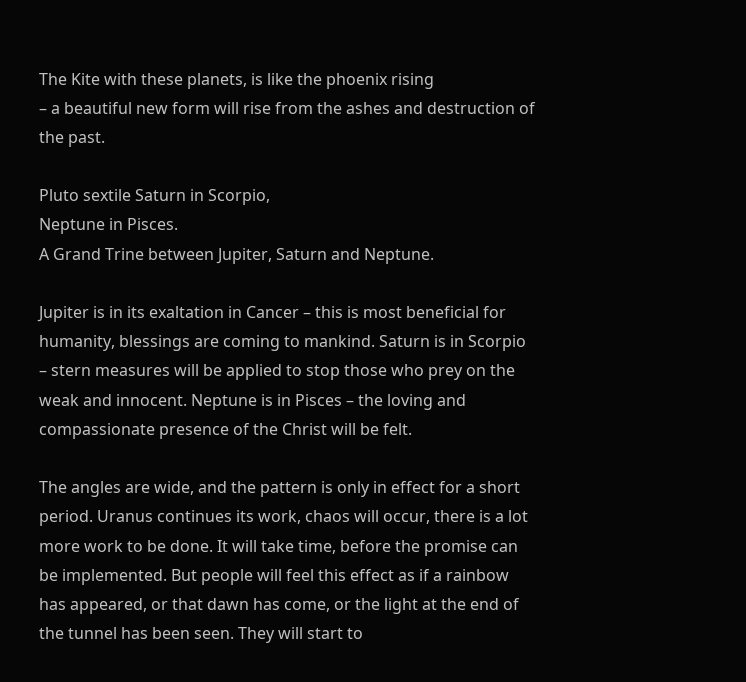The Kite with these planets, is like the phoenix rising
– a beautiful new form will rise from the ashes and destruction of the past.

Pluto sextile Saturn in Scorpio,
Neptune in Pisces.
A Grand Trine between Jupiter, Saturn and Neptune.

Jupiter is in its exaltation in Cancer – this is most beneficial for humanity, blessings are coming to mankind. Saturn is in Scorpio – stern measures will be applied to stop those who prey on the weak and innocent. Neptune is in Pisces – the loving and compassionate presence of the Christ will be felt.

The angles are wide, and the pattern is only in effect for a short period. Uranus continues its work, chaos will occur, there is a lot more work to be done. It will take time, before the promise can be implemented. But people will feel this effect as if a rainbow has appeared, or that dawn has come, or the light at the end of the tunnel has been seen. They will start to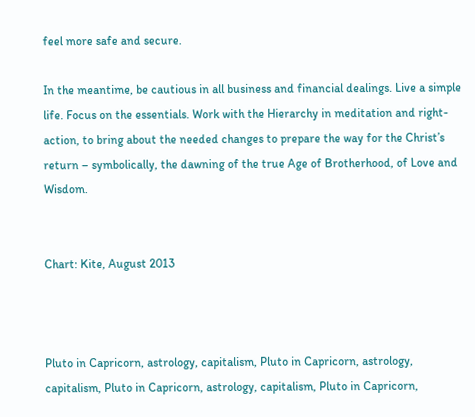feel more safe and secure.

In the meantime, be cautious in all business and financial dealings. Live a simple life. Focus on the essentials. Work with the Hierarchy in meditation and right-action, to bring about the needed changes to prepare the way for the Christ’s return – symbolically, the dawning of the true Age of Brotherhood, of Love and Wisdom.


Chart: Kite, August 2013



Pluto in Capricorn, astrology, capitalism, Pluto in Capricorn, astrology, capitalism, Pluto in Capricorn, astrology, capitalism, Pluto in Capricorn,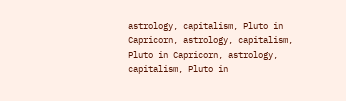astrology, capitalism, Pluto in Capricorn, astrology, capitalism, Pluto in Capricorn, astrology, capitalism, Pluto in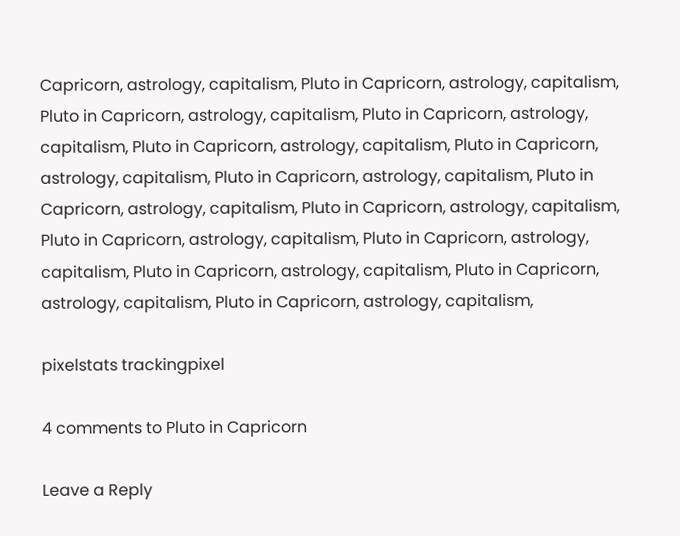Capricorn, astrology, capitalism, Pluto in Capricorn, astrology, capitalism, Pluto in Capricorn, astrology, capitalism, Pluto in Capricorn, astrology, capitalism, Pluto in Capricorn, astrology, capitalism, Pluto in Capricorn, astrology, capitalism, Pluto in Capricorn, astrology, capitalism, Pluto in Capricorn, astrology, capitalism, Pluto in Capricorn, astrology, capitalism, Pluto in Capricorn, astrology, capitalism, Pluto in Capricorn, astrology, capitalism, Pluto in Capricorn, astrology, capitalism, Pluto in Capricorn, astrology, capitalism, Pluto in Capricorn, astrology, capitalism,

pixelstats trackingpixel

4 comments to Pluto in Capricorn

Leave a Reply